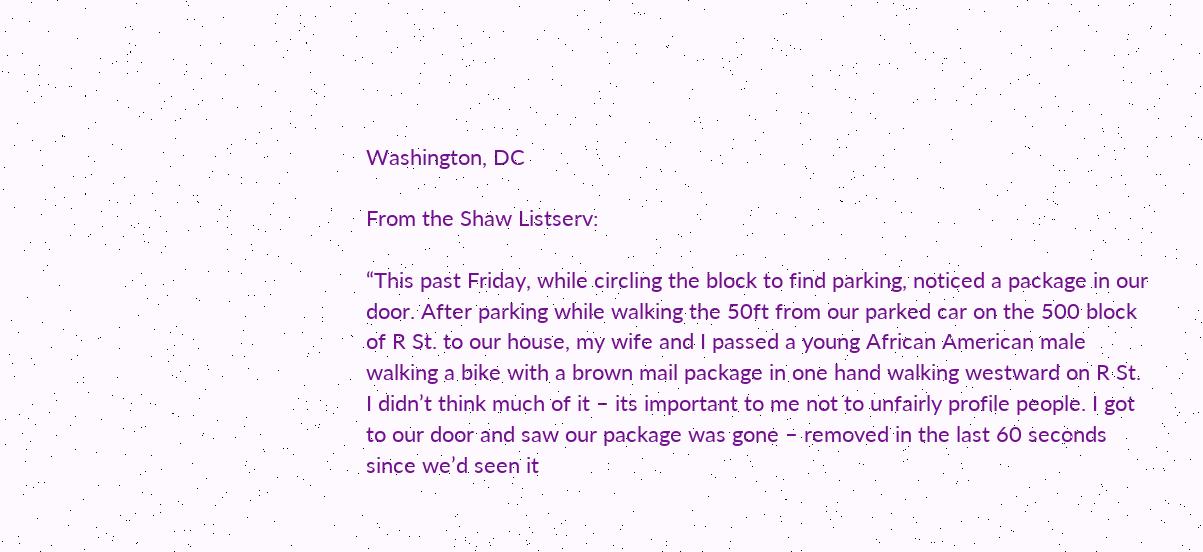Washington, DC

From the Shaw Listserv:

“This past Friday, while circling the block to find parking, noticed a package in our door. After parking while walking the 50ft from our parked car on the 500 block of R St. to our house, my wife and I passed a young African American male walking a bike with a brown mail package in one hand walking westward on R St. I didn’t think much of it – its important to me not to unfairly profile people. I got to our door and saw our package was gone – removed in the last 60 seconds since we’d seen it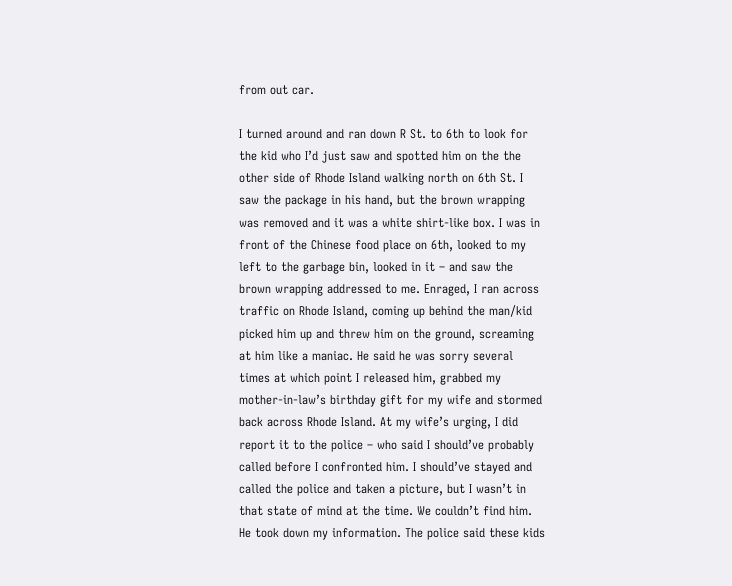from out car.

I turned around and ran down R St. to 6th to look for the kid who I’d just saw and spotted him on the the other side of Rhode Island walking north on 6th St. I saw the package in his hand, but the brown wrapping was removed and it was a white shirt-like box. I was in front of the Chinese food place on 6th, looked to my left to the garbage bin, looked in it – and saw the brown wrapping addressed to me. Enraged, I ran across traffic on Rhode Island, coming up behind the man/kid picked him up and threw him on the ground, screaming at him like a maniac. He said he was sorry several times at which point I released him, grabbed my mother-in-law’s birthday gift for my wife and stormed back across Rhode Island. At my wife’s urging, I did report it to the police – who said I should’ve probably called before I confronted him. I should’ve stayed and called the police and taken a picture, but I wasn’t in that state of mind at the time. We couldn’t find him. He took down my information. The police said these kids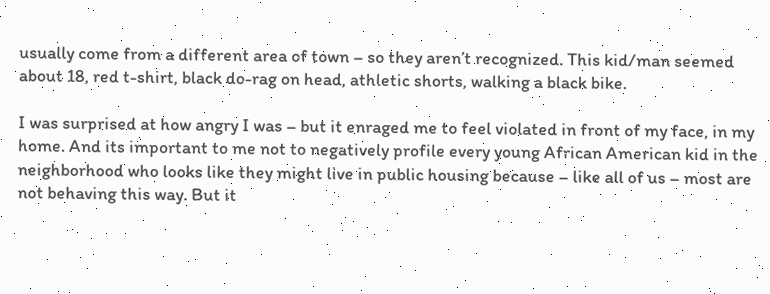usually come from a different area of town – so they aren’t recognized. This kid/man seemed about 18, red t-shirt, black do-rag on head, athletic shorts, walking a black bike.

I was surprised at how angry I was – but it enraged me to feel violated in front of my face, in my home. And its important to me not to negatively profile every young African American kid in the neighborhood who looks like they might live in public housing because – like all of us – most are not behaving this way. But it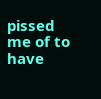pissed me of to have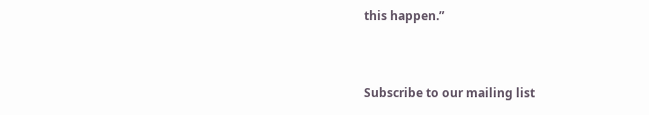this happen.”


Subscribe to our mailing list